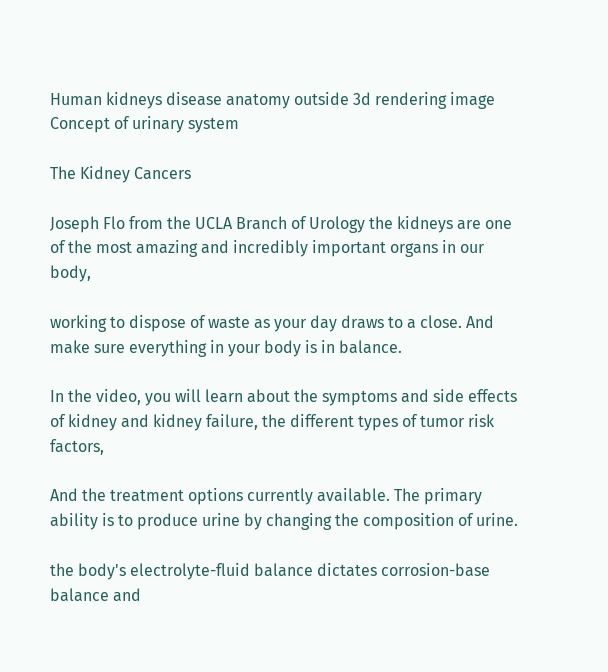Human kidneys disease anatomy outside 3d rendering image Concept of urinary system

The Kidney Cancers

Joseph Flo from the UCLA Branch of Urology the kidneys are one of the most amazing and incredibly important organs in our body,

working to dispose of waste as your day draws to a close. And make sure everything in your body is in balance.

In the video, you will learn about the symptoms and side effects of kidney and kidney failure, the different types of tumor risk factors,

And the treatment options currently available. The primary ability is to produce urine by changing the composition of urine.

the body's electrolyte-fluid balance dictates corrosion-base balance and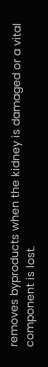removes byproducts when the kidney is damaged or a vital component is lost.